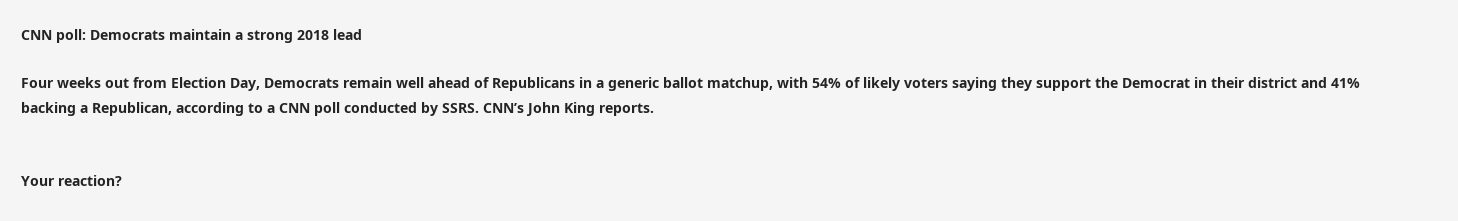CNN poll: Democrats maintain a strong 2018 lead

Four weeks out from Election Day, Democrats remain well ahead of Republicans in a generic ballot matchup, with 54% of likely voters saying they support the Democrat in their district and 41% backing a Republican, according to a CNN poll conducted by SSRS. CNN’s John King reports.


Your reaction?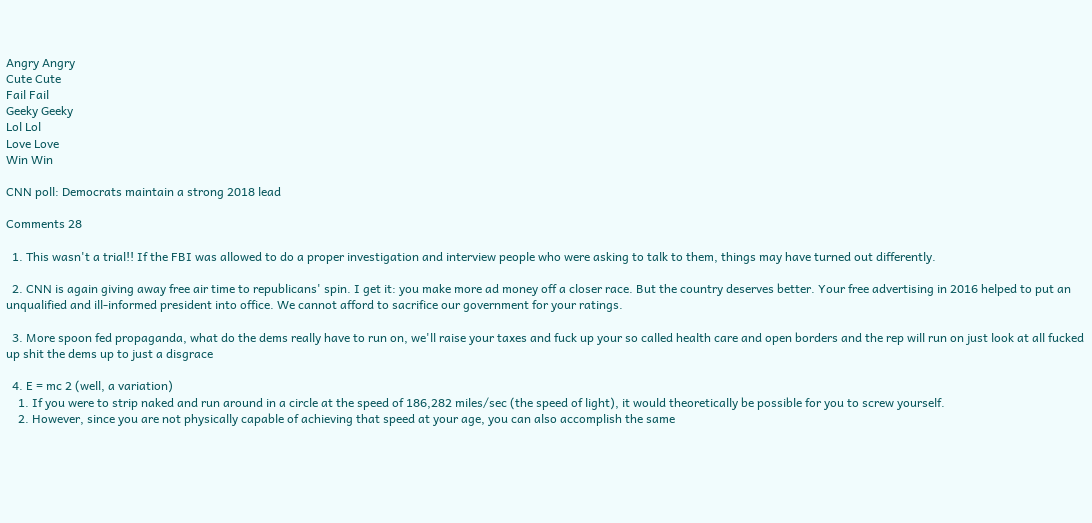Angry Angry
Cute Cute
Fail Fail
Geeky Geeky
Lol Lol
Love Love
Win Win

CNN poll: Democrats maintain a strong 2018 lead

Comments 28

  1. This wasn't a trial!! If the FBI was allowed to do a proper investigation and interview people who were asking to talk to them, things may have turned out differently.

  2. CNN is again giving away free air time to republicans' spin. I get it: you make more ad money off a closer race. But the country deserves better. Your free advertising in 2016 helped to put an unqualified and ill-informed president into office. We cannot afford to sacrifice our government for your ratings.

  3. More spoon fed propaganda, what do the dems really have to run on, we'll raise your taxes and fuck up your so called health care and open borders and the rep will run on just look at all fucked up shit the dems up to just a disgrace

  4. E = mc 2 (well, a variation)
    1. If you were to strip naked and run around in a circle at the speed of 186,282 miles/sec (the speed of light), it would theoretically be possible for you to screw yourself.
    2. However, since you are not physically capable of achieving that speed at your age, you can also accomplish the same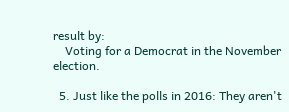result by:
    Voting for a Democrat in the November election.

  5. Just like the polls in 2016: They aren't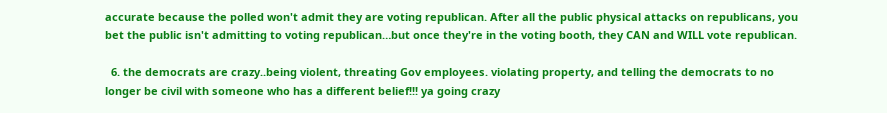accurate because the polled won't admit they are voting republican. After all the public physical attacks on republicans, you bet the public isn't admitting to voting republican…but once they're in the voting booth, they CAN and WILL vote republican.

  6. the democrats are crazy..being violent, threating Gov employees. violating property, and telling the democrats to no longer be civil with someone who has a different belief!!! ya going crazy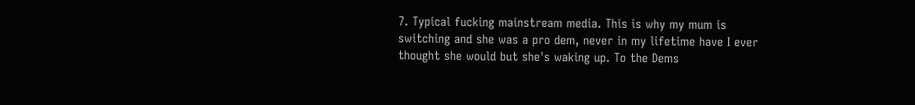7. Typical fucking mainstream media. This is why my mum is switching and she was a pro dem, never in my lifetime have I ever thought she would but she's waking up. To the Dems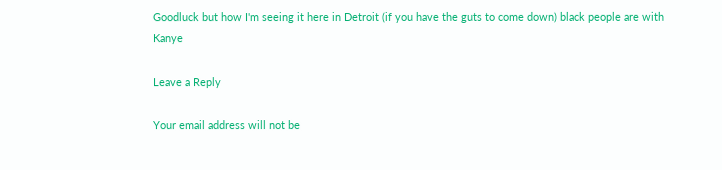Goodluck but how I'm seeing it here in Detroit (if you have the guts to come down) black people are with Kanye

Leave a Reply

Your email address will not be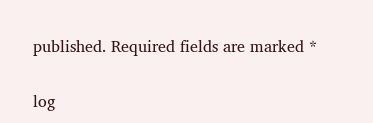published. Required fields are marked *

log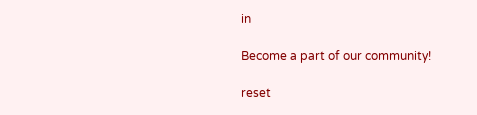in

Become a part of our community!

reset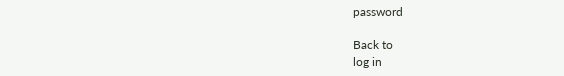password

Back to
log in